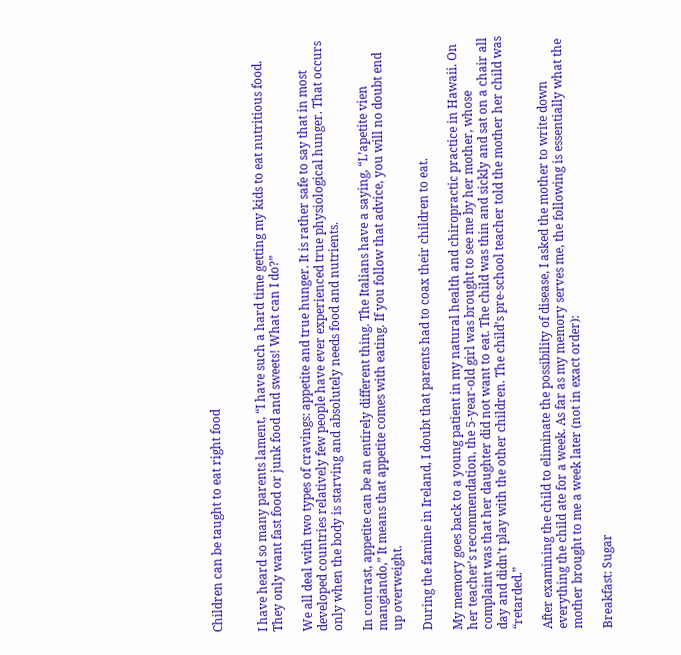Children can be taught to eat right food


I have heard so many parents lament, “I have such a hard time getting my kids to eat nutritious food. They only want fast food or junk food and sweets! What can I do?”

We all deal with two types of cravings: appetite and true hunger. It is rather safe to say that in most developed countries relatively few people have ever experienced true physiological hunger. That occurs only when the body is starving and absolutely needs food and nutrients.

In contrast, appetite can be an entirely different thing. The Italians have a saying, “L’apetite vien mangiando,” It means that appetite comes with eating. If you follow that advice, you will no doubt end up overweight.

During the famine in Ireland, I doubt that parents had to coax their children to eat.

My memory goes back to a young patient in my natural health and chiropractic practice in Hawaii. On her teacher’s recommendation, the 5-year-old girl was brought to see me by her mother, whose complaint was that her daughter did not want to eat. The child was thin and sickly and sat on a chair all day and didn’t play with the other children. The child’s pre-school teacher told the mother her child was “retarded.”

After examining the child to eliminate the possibility of disease, I asked the mother to write down everything the child ate for a week. As far as my memory serves me, the following is essentially what the mother brought to me a week later (not in exact order):

Breakfast: Sugar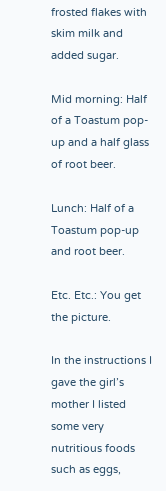frosted flakes with skim milk and added sugar.

Mid morning: Half of a Toastum pop-up and a half glass of root beer.

Lunch: Half of a Toastum pop-up and root beer.

Etc. Etc.: You get the picture.

In the instructions I gave the girl’s mother I listed some very nutritious foods such as eggs,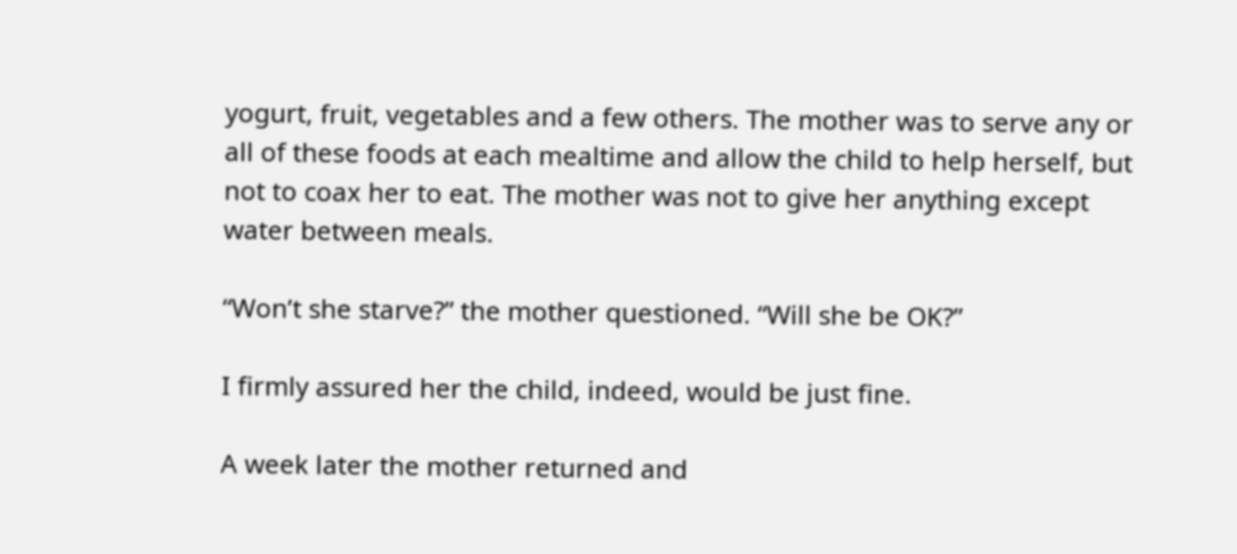yogurt, fruit, vegetables and a few others. The mother was to serve any or all of these foods at each mealtime and allow the child to help herself, but not to coax her to eat. The mother was not to give her anything except water between meals.

“Won’t she starve?” the mother questioned. “Will she be OK?”

I firmly assured her the child, indeed, would be just fine.

A week later the mother returned and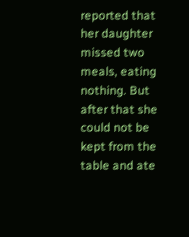reported that her daughter missed two meals, eating nothing. But after that she could not be kept from the table and ate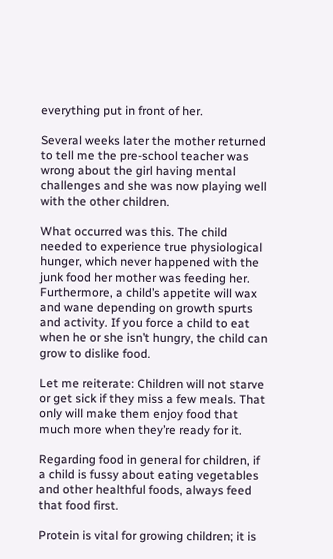everything put in front of her.

Several weeks later the mother returned to tell me the pre-school teacher was wrong about the girl having mental challenges and she was now playing well with the other children.

What occurred was this. The child needed to experience true physiological hunger, which never happened with the junk food her mother was feeding her. Furthermore, a child’s appetite will wax and wane depending on growth spurts and activity. If you force a child to eat when he or she isn’t hungry, the child can grow to dislike food.

Let me reiterate: Children will not starve or get sick if they miss a few meals. That only will make them enjoy food that much more when they’re ready for it.

Regarding food in general for children, if a child is fussy about eating vegetables and other healthful foods, always feed that food first.

Protein is vital for growing children; it is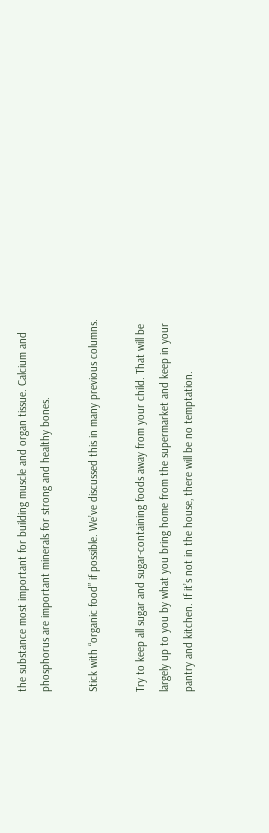the substance most important for building muscle and organ tissue. Calcium and phosphorus are important minerals for strong and healthy bones.

Stick with “organic food” if possible. We’ve discussed this in many previous columns.

Try to keep all sugar and sugar-containing foods away from your child. That will be largely up to you by what you bring home from the supermarket and keep in your pantry and kitchen. If it’s not in the house, there will be no temptation.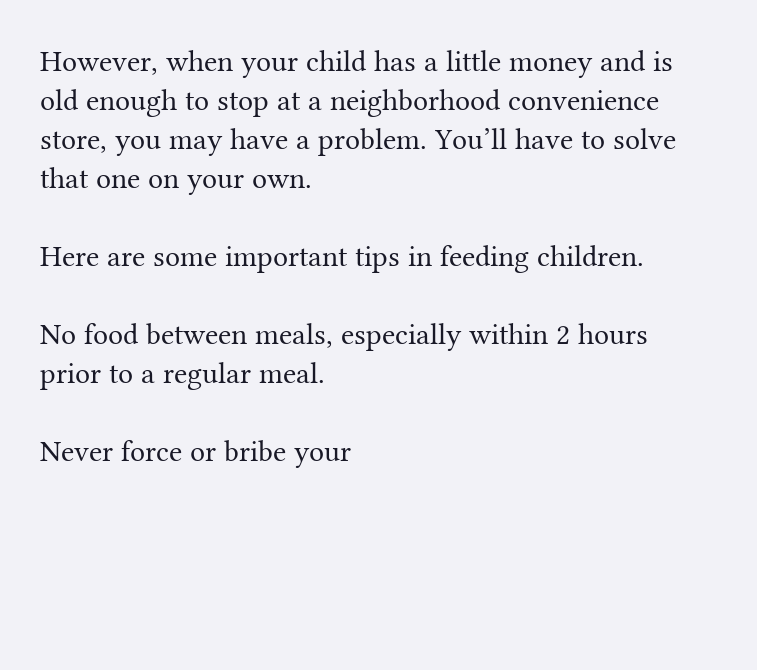However, when your child has a little money and is old enough to stop at a neighborhood convenience store, you may have a problem. You’ll have to solve that one on your own.

Here are some important tips in feeding children.

No food between meals, especially within 2 hours prior to a regular meal.

Never force or bribe your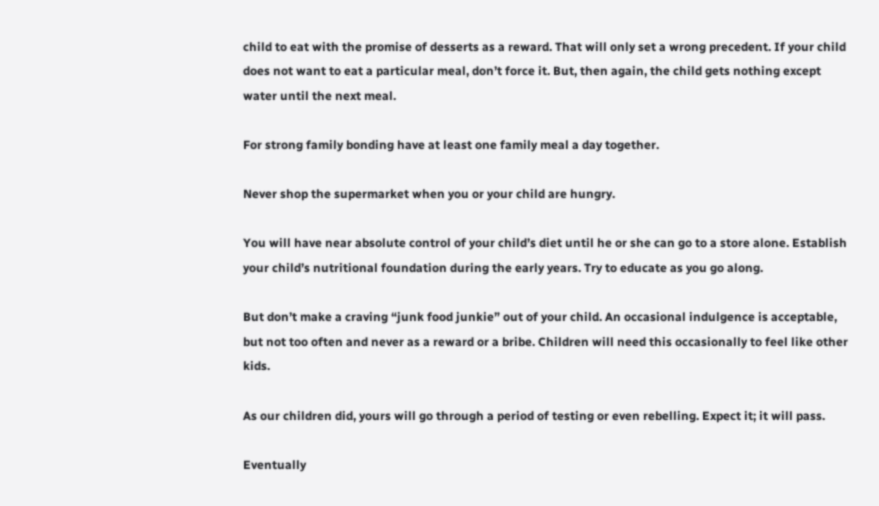child to eat with the promise of desserts as a reward. That will only set a wrong precedent. If your child does not want to eat a particular meal, don’t force it. But, then again, the child gets nothing except water until the next meal.

For strong family bonding have at least one family meal a day together.

Never shop the supermarket when you or your child are hungry.

You will have near absolute control of your child’s diet until he or she can go to a store alone. Establish your child’s nutritional foundation during the early years. Try to educate as you go along.

But don’t make a craving “junk food junkie” out of your child. An occasional indulgence is acceptable, but not too often and never as a reward or a bribe. Children will need this occasionally to feel like other kids.

As our children did, yours will go through a period of testing or even rebelling. Expect it; it will pass.

Eventually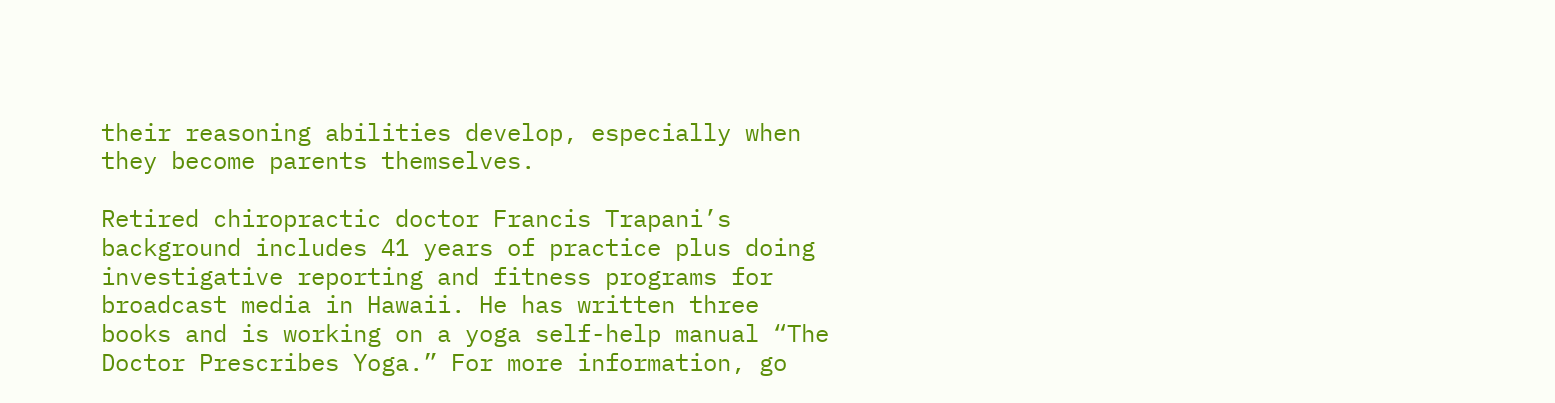their reasoning abilities develop, especially when they become parents themselves.

Retired chiropractic doctor Francis Trapani’s background includes 41 years of practice plus doing investigative reporting and fitness programs for broadcast media in Hawaii. He has written three books and is working on a yoga self-help manual “The Doctor Prescribes Yoga.” For more information, go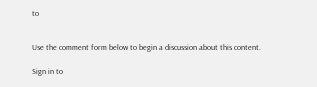to


Use the comment form below to begin a discussion about this content.

Sign in to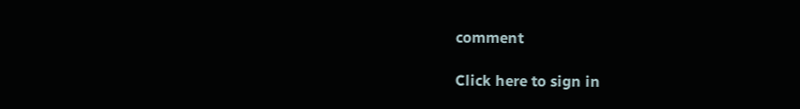comment

Click here to sign in